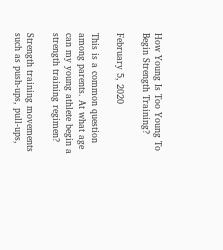How Young Is Too Young To Begin Strength Training?

February 5, 2020

This is a common question among parents. At what age can my young athlete begin a strength training regimen?

Strength training movements such as push-ups, pull-ups,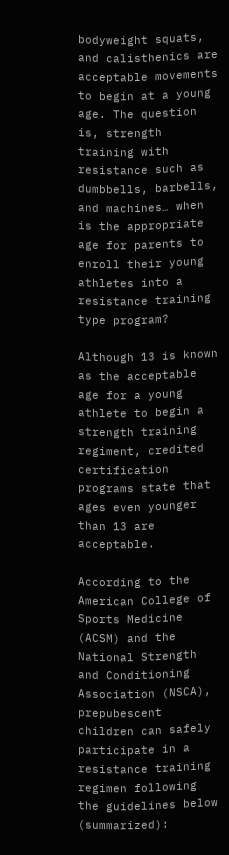bodyweight squats, and calisthenics are acceptable movements to begin at a young age. The question is, strength training with resistance such as dumbbells, barbells, and machines… when is the appropriate age for parents to enroll their young athletes into a resistance training type program?

Although 13 is known as the acceptable age for a young athlete to begin a strength training regiment, credited certification programs state that ages even younger than 13 are acceptable.

According to the American College of Sports Medicine (ACSM) and the National Strength and Conditioning Association (NSCA), prepubescent children can safely participate in a resistance training regimen following the guidelines below (summarized):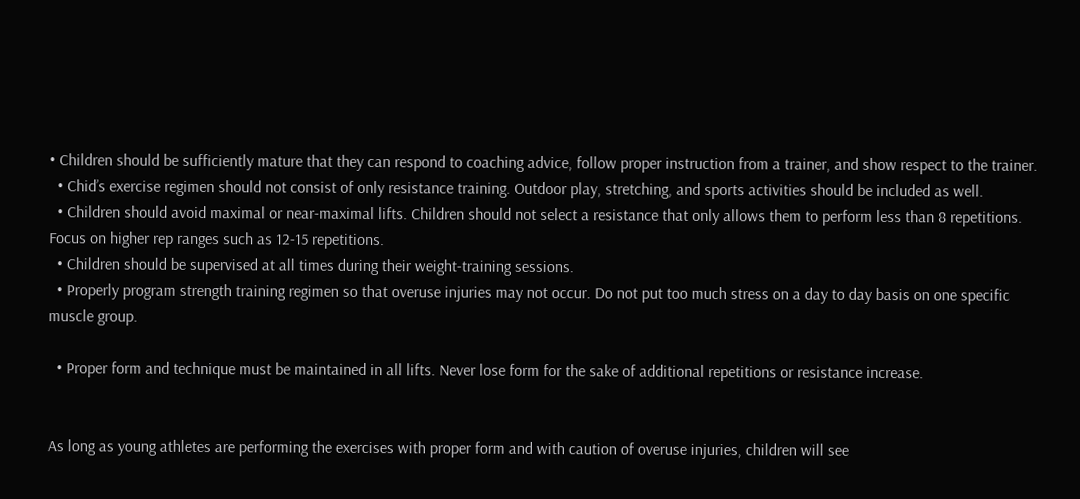• Children should be sufficiently mature that they can respond to coaching advice, follow proper instruction from a trainer, and show respect to the trainer.
  • Chid’s exercise regimen should not consist of only resistance training. Outdoor play, stretching, and sports activities should be included as well.
  • Children should avoid maximal or near-maximal lifts. Children should not select a resistance that only allows them to perform less than 8 repetitions. Focus on higher rep ranges such as 12-15 repetitions.
  • Children should be supervised at all times during their weight-training sessions.
  • Properly program strength training regimen so that overuse injuries may not occur. Do not put too much stress on a day to day basis on one specific muscle group.

  • Proper form and technique must be maintained in all lifts. Never lose form for the sake of additional repetitions or resistance increase.


As long as young athletes are performing the exercises with proper form and with caution of overuse injuries, children will see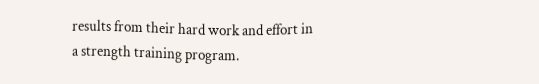results from their hard work and effort in a strength training program.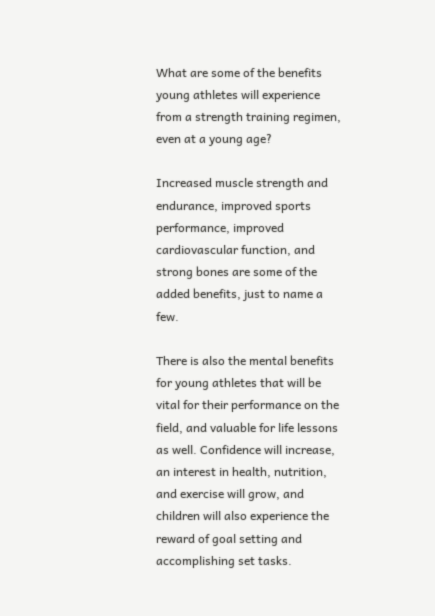What are some of the benefits young athletes will experience from a strength training regimen, even at a young age?

Increased muscle strength and endurance, improved sports performance, improved cardiovascular function, and strong bones are some of the added benefits, just to name a few.

There is also the mental benefits for young athletes that will be vital for their performance on the field, and valuable for life lessons as well. Confidence will increase, an interest in health, nutrition, and exercise will grow, and children will also experience the reward of goal setting and accomplishing set tasks.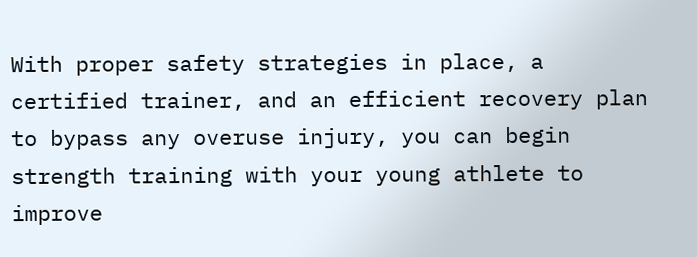With proper safety strategies in place, a certified trainer, and an efficient recovery plan to bypass any overuse injury, you can begin strength training with your young athlete to improve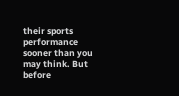their sports performance sooner than you may think. But before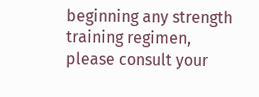beginning any strength training regimen, please consult your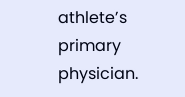athlete’s primary physician.